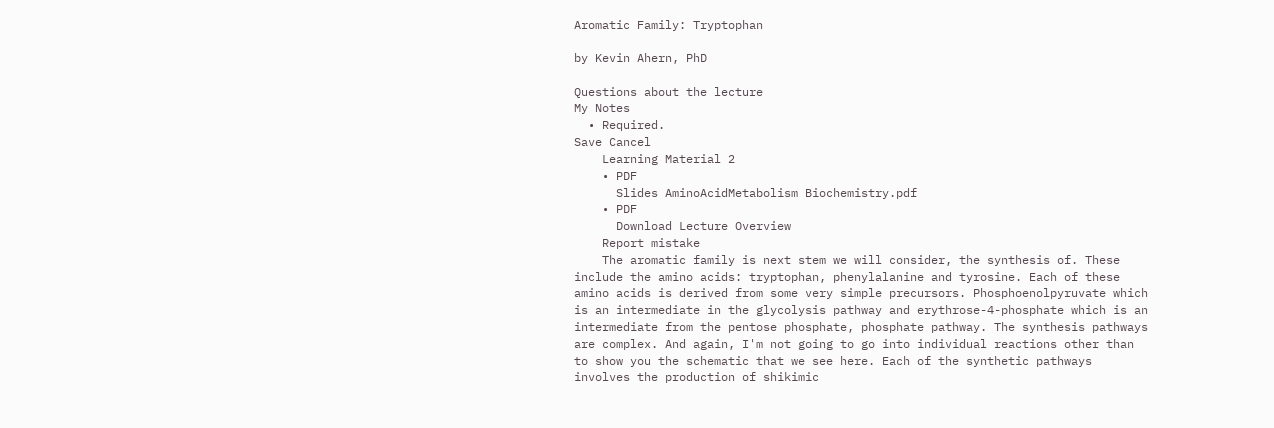Aromatic Family: Tryptophan

by Kevin Ahern, PhD

Questions about the lecture
My Notes
  • Required.
Save Cancel
    Learning Material 2
    • PDF
      Slides AminoAcidMetabolism Biochemistry.pdf
    • PDF
      Download Lecture Overview
    Report mistake
    The aromatic family is next stem we will consider, the synthesis of. These include the amino acids: tryptophan, phenylalanine and tyrosine. Each of these amino acids is derived from some very simple precursors. Phosphoenolpyruvate which is an intermediate in the glycolysis pathway and erythrose-4-phosphate which is an intermediate from the pentose phosphate, phosphate pathway. The synthesis pathways are complex. And again, I'm not going to go into individual reactions other than to show you the schematic that we see here. Each of the synthetic pathways involves the production of shikimic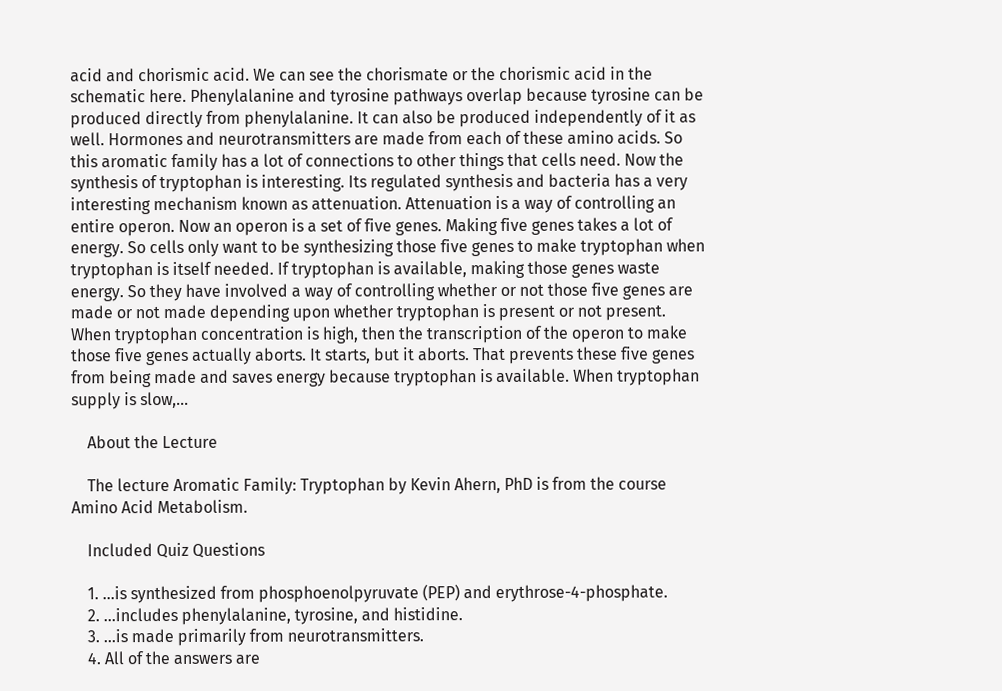acid and chorismic acid. We can see the chorismate or the chorismic acid in the schematic here. Phenylalanine and tyrosine pathways overlap because tyrosine can be produced directly from phenylalanine. It can also be produced independently of it as well. Hormones and neurotransmitters are made from each of these amino acids. So this aromatic family has a lot of connections to other things that cells need. Now the synthesis of tryptophan is interesting. Its regulated synthesis and bacteria has a very interesting mechanism known as attenuation. Attenuation is a way of controlling an entire operon. Now an operon is a set of five genes. Making five genes takes a lot of energy. So cells only want to be synthesizing those five genes to make tryptophan when tryptophan is itself needed. If tryptophan is available, making those genes waste energy. So they have involved a way of controlling whether or not those five genes are made or not made depending upon whether tryptophan is present or not present. When tryptophan concentration is high, then the transcription of the operon to make those five genes actually aborts. It starts, but it aborts. That prevents these five genes from being made and saves energy because tryptophan is available. When tryptophan supply is slow,...

    About the Lecture

    The lecture Aromatic Family: Tryptophan by Kevin Ahern, PhD is from the course Amino Acid Metabolism.

    Included Quiz Questions

    1. ...is synthesized from phosphoenolpyruvate (PEP) and erythrose-4-phosphate.
    2. ...includes phenylalanine, tyrosine, and histidine.
    3. ...is made primarily from neurotransmitters.
    4. All of the answers are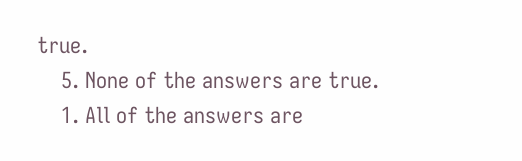true.
    5. None of the answers are true.
    1. All of the answers are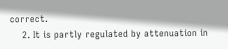correct.
    2. It is partly regulated by attenuation in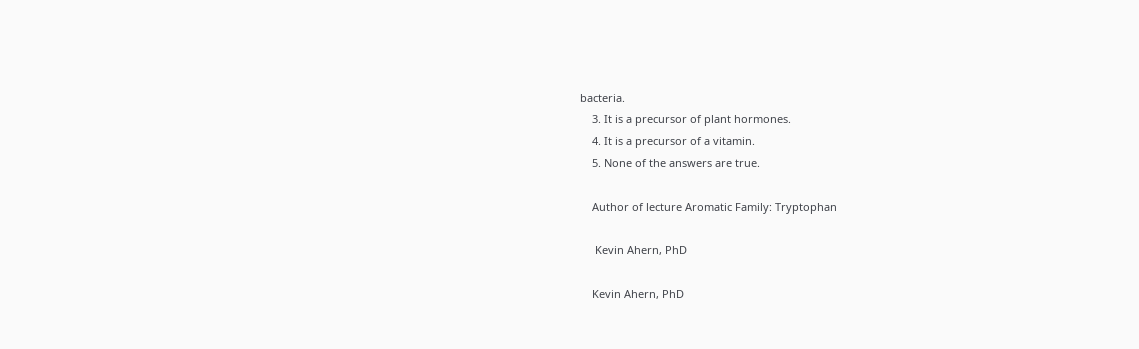bacteria.
    3. It is a precursor of plant hormones.
    4. It is a precursor of a vitamin.
    5. None of the answers are true.

    Author of lecture Aromatic Family: Tryptophan

     Kevin Ahern, PhD

    Kevin Ahern, PhD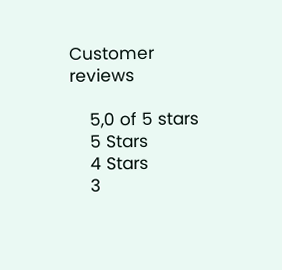Customer reviews

    5,0 of 5 stars
    5 Stars
    4 Stars
    3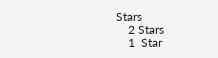Stars
    2 Stars
    1  Star